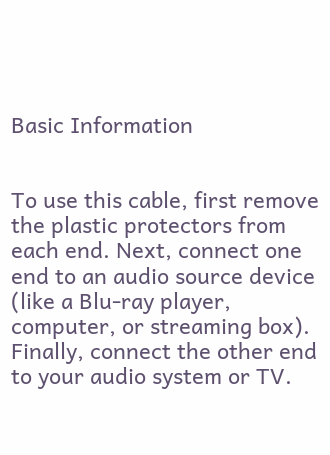Basic Information


To use this cable, first remove the plastic protectors from each end. Next, connect one end to an audio source device (like a Blu-ray player, computer, or streaming box). Finally, connect the other end to your audio system or TV.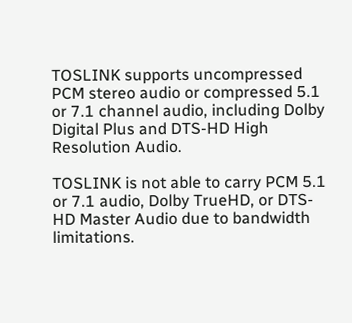TOSLINK supports uncompressed PCM stereo audio or compressed 5.1 or 7.1 channel audio, including Dolby Digital Plus and DTS-HD High Resolution Audio.

TOSLINK is not able to carry PCM 5.1 or 7.1 audio, Dolby TrueHD, or DTS-HD Master Audio due to bandwidth limitations.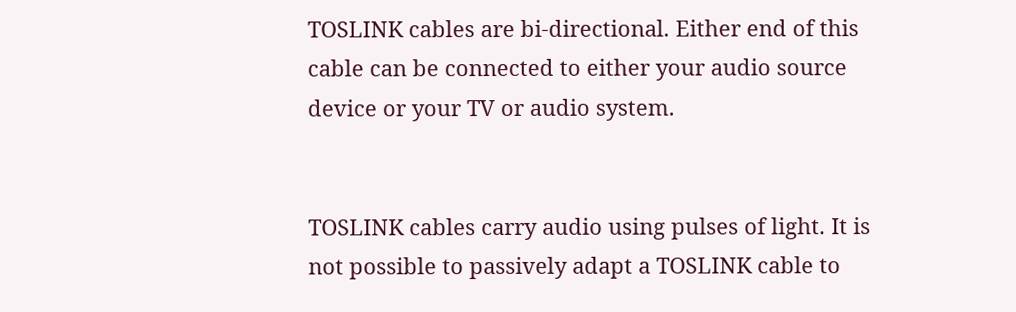TOSLINK cables are bi-directional. Either end of this cable can be connected to either your audio source device or your TV or audio system.


TOSLINK cables carry audio using pulses of light. It is not possible to passively adapt a TOSLINK cable to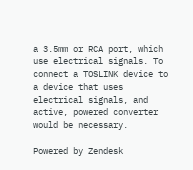a 3.5mm or RCA port, which use electrical signals. To connect a TOSLINK device to a device that uses electrical signals, and active, powered converter would be necessary.

Powered by Zendesk